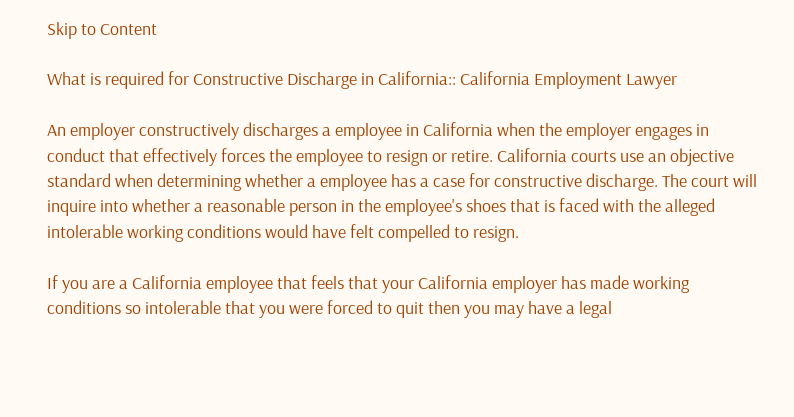Skip to Content

What is required for Constructive Discharge in California:: California Employment Lawyer

An employer constructively discharges a employee in California when the employer engages in conduct that effectively forces the employee to resign or retire. California courts use an objective standard when determining whether a employee has a case for constructive discharge. The court will inquire into whether a reasonable person in the employee's shoes that is faced with the alleged intolerable working conditions would have felt compelled to resign.

If you are a California employee that feels that your California employer has made working conditions so intolerable that you were forced to quit then you may have a legal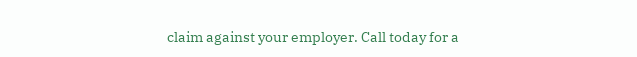claim against your employer. Call today for a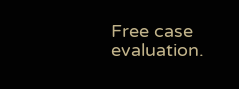Free case evaluation.